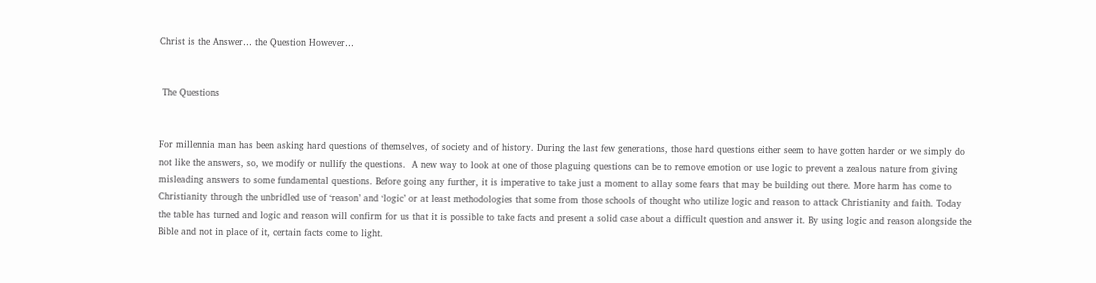Christ is the Answer… the Question However…


 The Questions


For millennia man has been asking hard questions of themselves, of society and of history. During the last few generations, those hard questions either seem to have gotten harder or we simply do not like the answers, so, we modify or nullify the questions.  A new way to look at one of those plaguing questions can be to remove emotion or use logic to prevent a zealous nature from giving misleading answers to some fundamental questions. Before going any further, it is imperative to take just a moment to allay some fears that may be building out there. More harm has come to Christianity through the unbridled use of ‘reason’ and ‘logic’ or at least methodologies that some from those schools of thought who utilize logic and reason to attack Christianity and faith. Today the table has turned and logic and reason will confirm for us that it is possible to take facts and present a solid case about a difficult question and answer it. By using logic and reason alongside the Bible and not in place of it, certain facts come to light.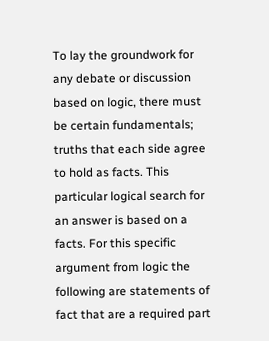To lay the groundwork for any debate or discussion based on logic, there must be certain fundamentals; truths that each side agree to hold as facts. This particular logical search for an answer is based on a facts. For this specific argument from logic the following are statements of fact that are a required part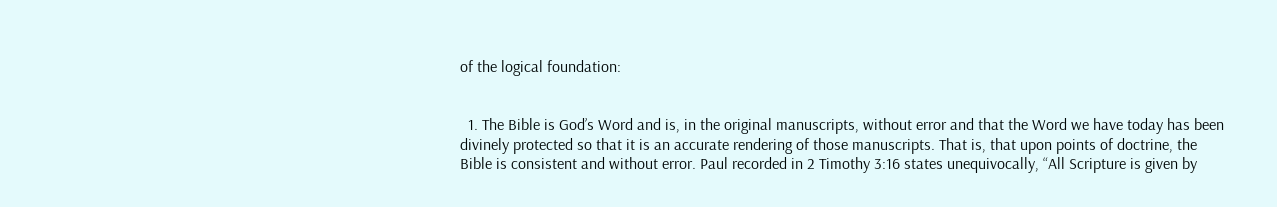of the logical foundation:


  1. The Bible is God’s Word and is, in the original manuscripts, without error and that the Word we have today has been divinely protected so that it is an accurate rendering of those manuscripts. That is, that upon points of doctrine, the Bible is consistent and without error. Paul recorded in 2 Timothy 3:16 states unequivocally, “All Scripture is given by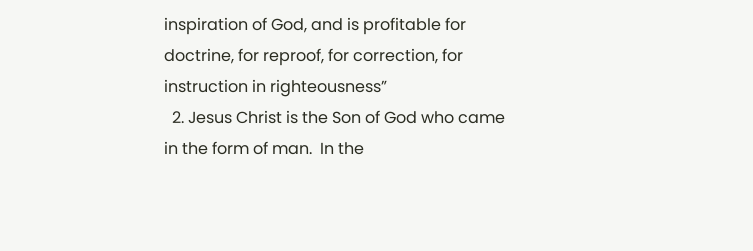inspiration of God, and is profitable for doctrine, for reproof, for correction, for instruction in righteousness”
  2. Jesus Christ is the Son of God who came in the form of man.  In the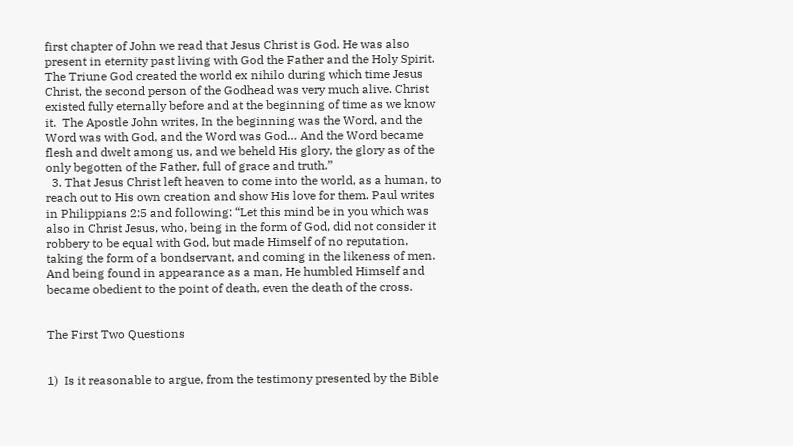first chapter of John we read that Jesus Christ is God. He was also present in eternity past living with God the Father and the Holy Spirit. The Triune God created the world ex nihilo during which time Jesus Christ, the second person of the Godhead was very much alive. Christ existed fully eternally before and at the beginning of time as we know it.  The Apostle John writes, In the beginning was the Word, and the Word was with God, and the Word was God… And the Word became flesh and dwelt among us, and we beheld His glory, the glory as of the only begotten of the Father, full of grace and truth.”
  3. That Jesus Christ left heaven to come into the world, as a human, to reach out to His own creation and show His love for them. Paul writes in Philippians 2:5 and following: “Let this mind be in you which was also in Christ Jesus, who, being in the form of God, did not consider it robbery to be equal with God, but made Himself of no reputation, taking the form of a bondservant, and coming in the likeness of men. And being found in appearance as a man, He humbled Himself and became obedient to the point of death, even the death of the cross.


The First Two Questions


1)  Is it reasonable to argue, from the testimony presented by the Bible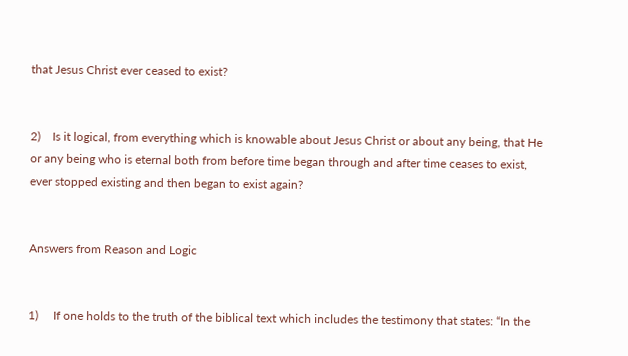that Jesus Christ ever ceased to exist?


2)    Is it logical, from everything which is knowable about Jesus Christ or about any being, that He or any being who is eternal both from before time began through and after time ceases to exist, ever stopped existing and then began to exist again?


Answers from Reason and Logic


1)     If one holds to the truth of the biblical text which includes the testimony that states: “In the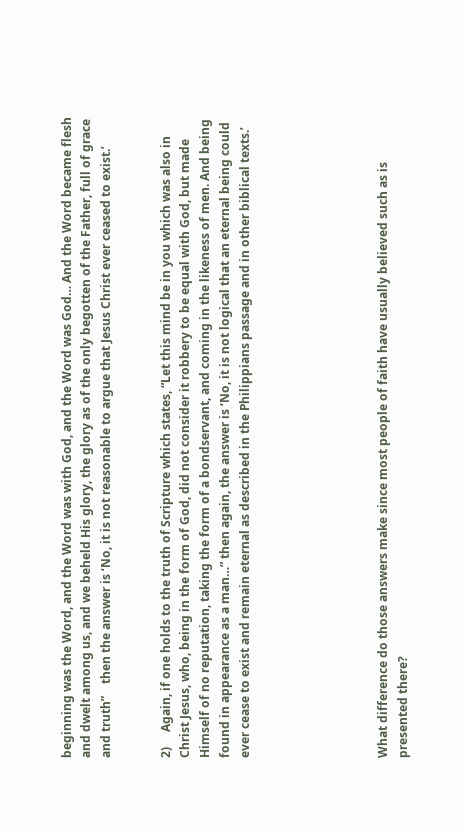beginning was the Word, and the Word was with God, and the Word was God… And the Word became flesh and dwelt among us, and we beheld His glory, the glory as of the only begotten of the Father, full of grace and truth”    then the answer is ‘No, it is not reasonable to argue that Jesus Christ ever ceased to exist.’


2)     Again, if one holds to the truth of Scripture which states, “Let this mind be in you which was also in Christ Jesus, who, being in the form of God, did not consider it robbery to be equal with God, but made Himself of no reputation, taking the form of a bondservant, and coming in the likeness of men. And being found in appearance as a man…” then again, the answer is ‘No, it is not logical that an eternal being could ever cease to exist and remain eternal as described in the Philippians passage and in other biblical texts.’






What difference do those answers make since most people of faith have usually believed such as is presented there?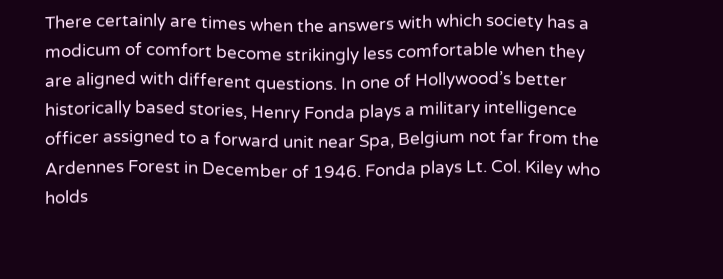There certainly are times when the answers with which society has a modicum of comfort become strikingly less comfortable when they are aligned with different questions. In one of Hollywood’s better historically based stories, Henry Fonda plays a military intelligence officer assigned to a forward unit near Spa, Belgium not far from the Ardennes Forest in December of 1946. Fonda plays Lt. Col. Kiley who holds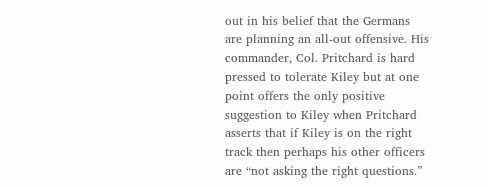out in his belief that the Germans are planning an all-out offensive. His commander, Col. Pritchard is hard pressed to tolerate Kiley but at one point offers the only positive suggestion to Kiley when Pritchard asserts that if Kiley is on the right track then perhaps his other officers are “not asking the right questions.”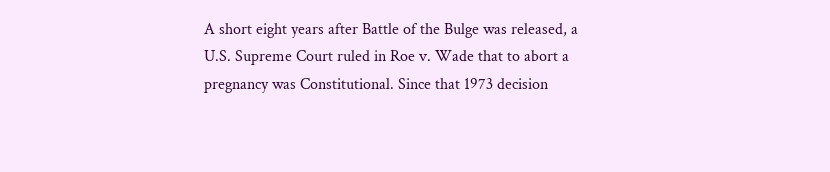A short eight years after Battle of the Bulge was released, a U.S. Supreme Court ruled in Roe v. Wade that to abort a pregnancy was Constitutional. Since that 1973 decision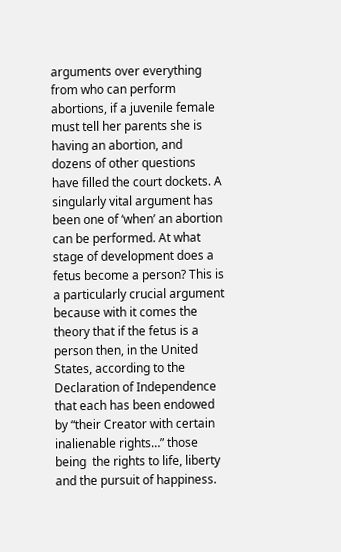arguments over everything from who can perform abortions, if a juvenile female must tell her parents she is having an abortion, and dozens of other questions have filled the court dockets. A singularly vital argument has been one of ‘when’ an abortion can be performed. At what stage of development does a fetus become a person? This is a particularly crucial argument because with it comes the theory that if the fetus is a person then, in the United States, according to the Declaration of Independence that each has been endowed by “their Creator with certain inalienable rights…” those being  the rights to life, liberty and the pursuit of happiness.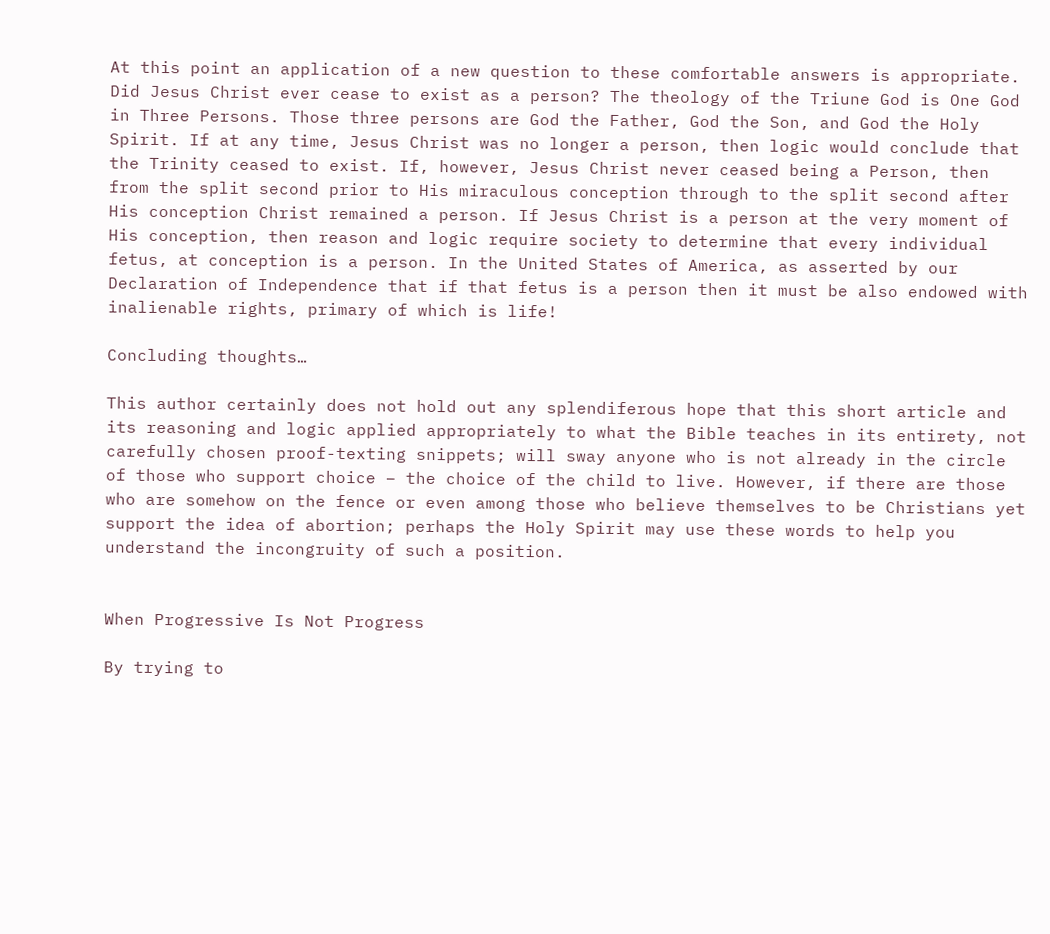At this point an application of a new question to these comfortable answers is appropriate. Did Jesus Christ ever cease to exist as a person? The theology of the Triune God is One God in Three Persons. Those three persons are God the Father, God the Son, and God the Holy Spirit. If at any time, Jesus Christ was no longer a person, then logic would conclude that the Trinity ceased to exist. If, however, Jesus Christ never ceased being a Person, then from the split second prior to His miraculous conception through to the split second after His conception Christ remained a person. If Jesus Christ is a person at the very moment of His conception, then reason and logic require society to determine that every individual fetus, at conception is a person. In the United States of America, as asserted by our Declaration of Independence that if that fetus is a person then it must be also endowed with inalienable rights, primary of which is life!

Concluding thoughts…

This author certainly does not hold out any splendiferous hope that this short article and its reasoning and logic applied appropriately to what the Bible teaches in its entirety, not carefully chosen proof-texting snippets; will sway anyone who is not already in the circle of those who support choice – the choice of the child to live. However, if there are those who are somehow on the fence or even among those who believe themselves to be Christians yet support the idea of abortion; perhaps the Holy Spirit may use these words to help you understand the incongruity of such a position.


When Progressive Is Not Progress

By trying to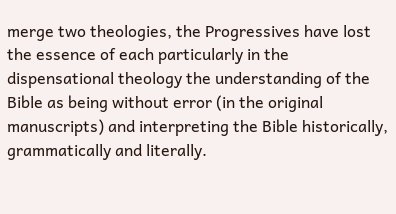merge two theologies, the Progressives have lost the essence of each particularly in the dispensational theology the understanding of the Bible as being without error (in the original manuscripts) and interpreting the Bible historically, grammatically and literally.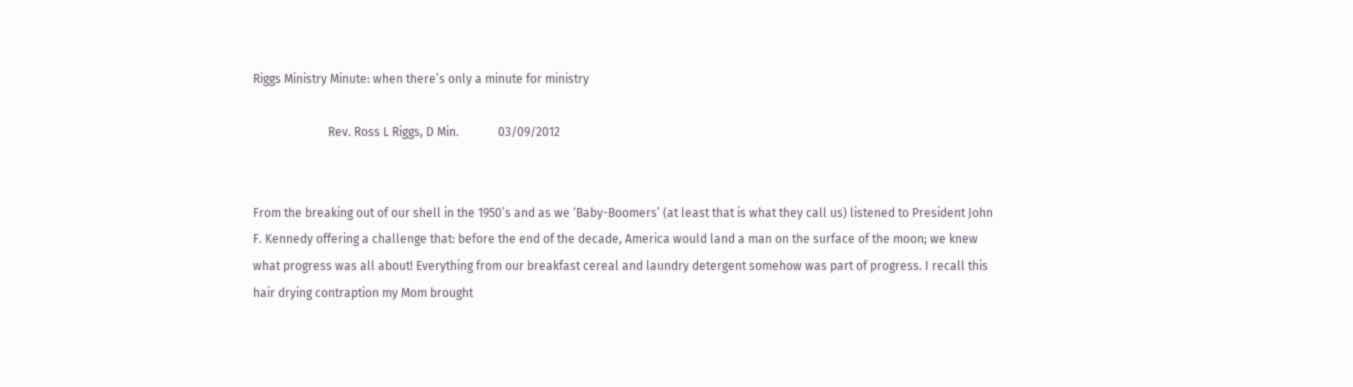Riggs Ministry Minute: when there’s only a minute for ministry

                         Rev. Ross L Riggs, D Min.             03/09/2012


From the breaking out of our shell in the 1950’s and as we ‘Baby-Boomers’ (at least that is what they call us) listened to President John F. Kennedy offering a challenge that: before the end of the decade, America would land a man on the surface of the moon; we knew what progress was all about! Everything from our breakfast cereal and laundry detergent somehow was part of progress. I recall this hair drying contraption my Mom brought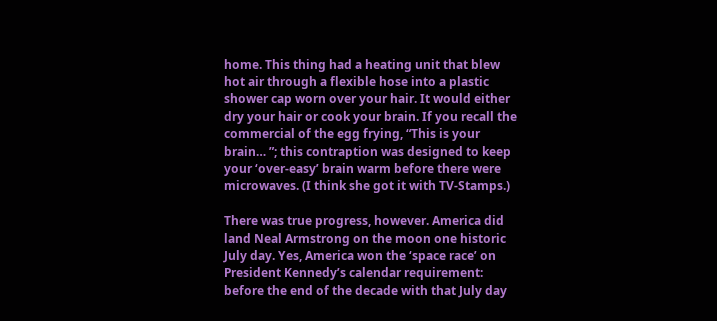home. This thing had a heating unit that blew hot air through a flexible hose into a plastic shower cap worn over your hair. It would either dry your hair or cook your brain. If you recall the commercial of the egg frying, “This is your brain… ”; this contraption was designed to keep your ‘over-easy’ brain warm before there were microwaves. (I think she got it with TV-Stamps.)

There was true progress, however. America did land Neal Armstrong on the moon one historic July day. Yes, America won the ‘space race’ on President Kennedy’s calendar requirement: before the end of the decade with that July day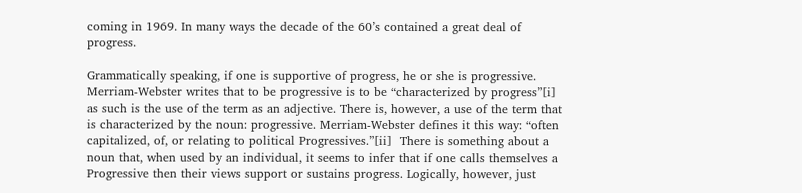coming in 1969. In many ways the decade of the 60’s contained a great deal of progress.

Grammatically speaking, if one is supportive of progress, he or she is progressive. Merriam-Webster writes that to be progressive is to be “characterized by progress”[i] as such is the use of the term as an adjective. There is, however, a use of the term that is characterized by the noun: progressive. Merriam-Webster defines it this way: “often capitalized, of, or relating to political Progressives.”[ii]  There is something about a noun that, when used by an individual, it seems to infer that if one calls themselves a Progressive then their views support or sustains progress. Logically, however, just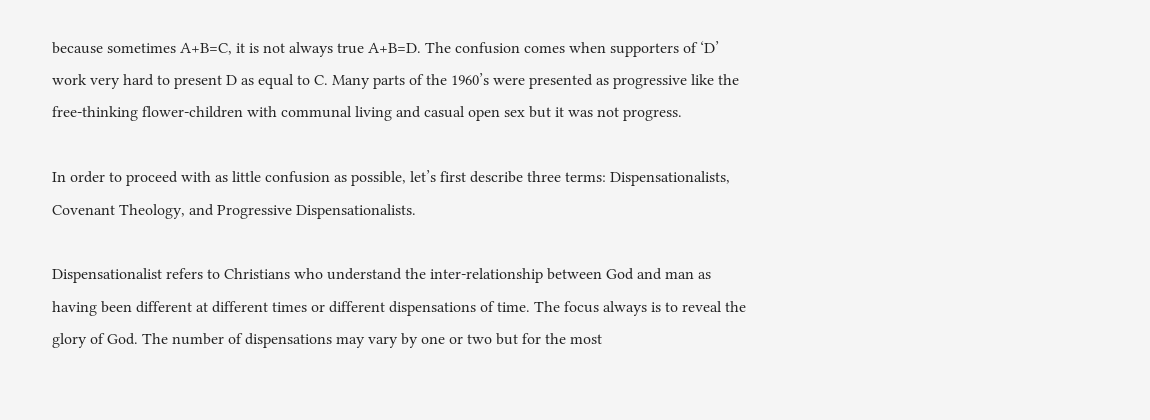because sometimes A+B=C, it is not always true A+B=D. The confusion comes when supporters of ‘D’ work very hard to present D as equal to C. Many parts of the 1960’s were presented as progressive like the free-thinking flower-children with communal living and casual open sex but it was not progress.

In order to proceed with as little confusion as possible, let’s first describe three terms: Dispensationalists, Covenant Theology, and Progressive Dispensationalists.

Dispensationalist refers to Christians who understand the inter-relationship between God and man as having been different at different times or different dispensations of time. The focus always is to reveal the glory of God. The number of dispensations may vary by one or two but for the most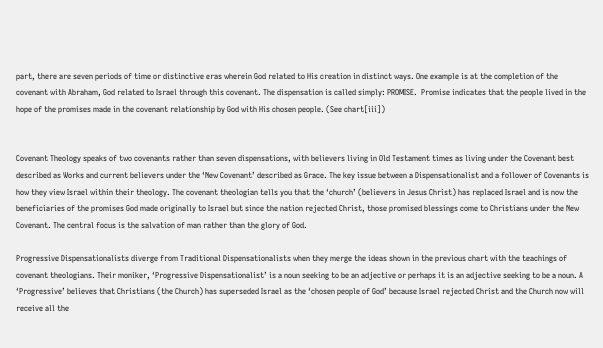part, there are seven periods of time or distinctive eras wherein God related to His creation in distinct ways. One example is at the completion of the covenant with Abraham, God related to Israel through this covenant. The dispensation is called simply: PROMISE.  Promise indicates that the people lived in the hope of the promises made in the covenant relationship by God with His chosen people. (See chart[iii])


Covenant Theology speaks of two covenants rather than seven dispensations, with believers living in Old Testament times as living under the Covenant best described as Works and current believers under the ‘New Covenant’ described as Grace. The key issue between a Dispensationalist and a follower of Covenants is how they view Israel within their theology. The covenant theologian tells you that the ‘church’ (believers in Jesus Christ) has replaced Israel and is now the beneficiaries of the promises God made originally to Israel but since the nation rejected Christ, those promised blessings come to Christians under the New Covenant. The central focus is the salvation of man rather than the glory of God.

Progressive Dispensationalists diverge from Traditional Dispensationalists when they merge the ideas shown in the previous chart with the teachings of covenant theologians. Their moniker, ‘Progressive Dispensationalist’ is a noun seeking to be an adjective or perhaps it is an adjective seeking to be a noun. A ‘Progressive’ believes that Christians (the Church) has superseded Israel as the ‘chosen people of God’ because Israel rejected Christ and the Church now will receive all the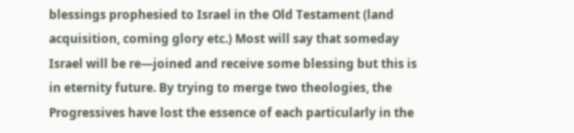blessings prophesied to Israel in the Old Testament (land acquisition, coming glory etc.) Most will say that someday Israel will be re—joined and receive some blessing but this is in eternity future. By trying to merge two theologies, the Progressives have lost the essence of each particularly in the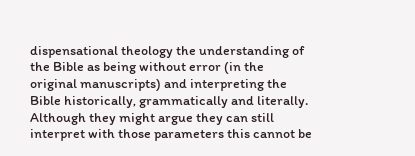dispensational theology the understanding of the Bible as being without error (in the original manuscripts) and interpreting the Bible historically, grammatically and literally. Although they might argue they can still interpret with those parameters this cannot be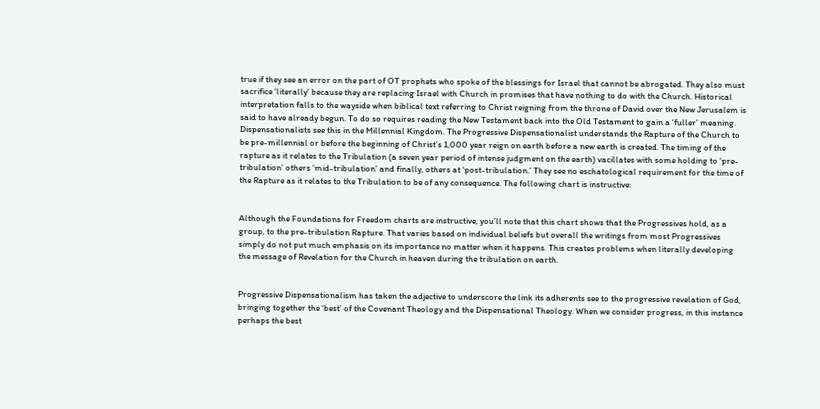true if they see an error on the part of OT prophets who spoke of the blessings for Israel that cannot be abrogated. They also must sacrifice ‘literally’ because they are replacing Israel with Church in promises that have nothing to do with the Church. Historical interpretation falls to the wayside when biblical text referring to Christ reigning from the throne of David over the New Jerusalem is said to have already begun. To do so requires reading the New Testament back into the Old Testament to gain a ‘fuller’ meaning. Dispensationalists see this in the Millennial Kingdom. The Progressive Dispensationalist understands the Rapture of the Church to be pre-millennial or before the beginning of Christ’s 1,000 year reign on earth before a new earth is created. The timing of the rapture as it relates to the Tribulation (a seven year period of intense judgment on the earth) vacillates with some holding to ‘pre-tribulation’ others ‘mid-tribulation’ and finally, others at ‘post-tribulation.’ They see no eschatological requirement for the time of the Rapture as it relates to the Tribulation to be of any consequence. The following chart is instructive:


Although the Foundations for Freedom charts are instructive, you’ll note that this chart shows that the Progressives hold, as a group, to the pre-tribulation Rapture. That varies based on individual beliefs but overall the writings from most Progressives simply do not put much emphasis on its importance no matter when it happens. This creates problems when literally developing the message of Revelation for the Church in heaven during the tribulation on earth.


Progressive Dispensationalism has taken the adjective to underscore the link its adherents see to the progressive revelation of God, bringing together the ‘best’ of the Covenant Theology and the Dispensational Theology. When we consider progress, in this instance perhaps the best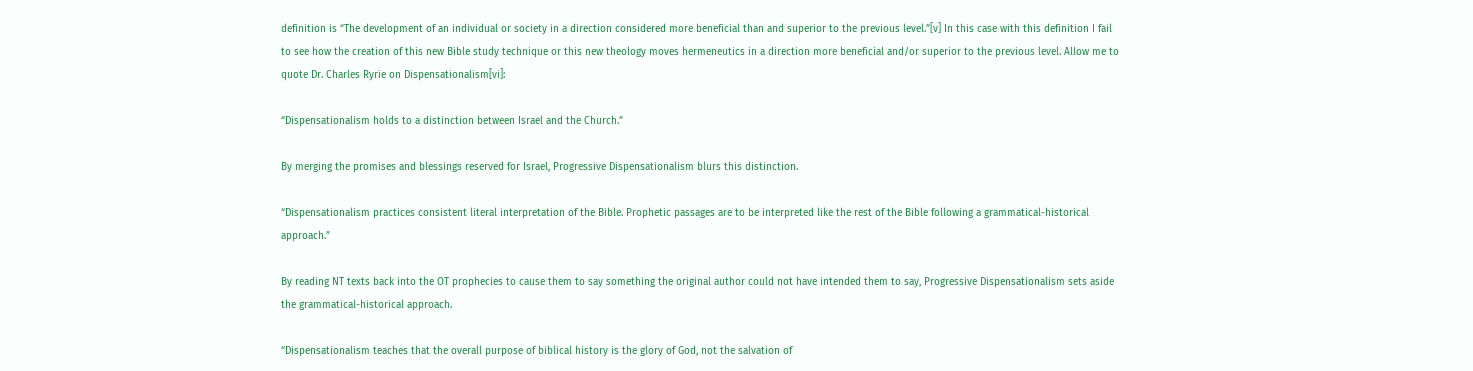definition is “The development of an individual or society in a direction considered more beneficial than and superior to the previous level.”[v] In this case with this definition I fail to see how the creation of this new Bible study technique or this new theology moves hermeneutics in a direction more beneficial and/or superior to the previous level. Allow me to quote Dr. Charles Ryrie on Dispensationalism[vi]:

“Dispensationalism holds to a distinction between Israel and the Church.”

By merging the promises and blessings reserved for Israel, Progressive Dispensationalism blurs this distinction.

“Dispensationalism practices consistent literal interpretation of the Bible. Prophetic passages are to be interpreted like the rest of the Bible following a grammatical-historical approach.”

By reading NT texts back into the OT prophecies to cause them to say something the original author could not have intended them to say, Progressive Dispensationalism sets aside the grammatical-historical approach.

“Dispensationalism teaches that the overall purpose of biblical history is the glory of God, not the salvation of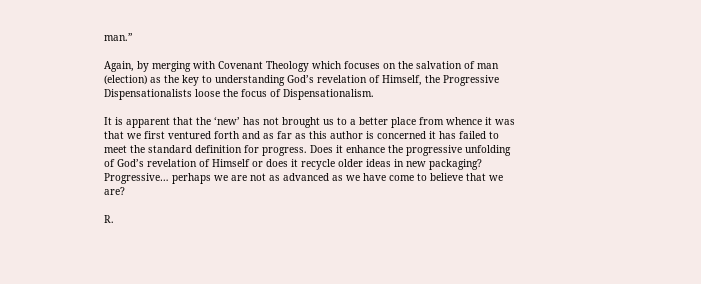man.”

Again, by merging with Covenant Theology which focuses on the salvation of man (election) as the key to understanding God’s revelation of Himself, the Progressive Dispensationalists loose the focus of Dispensationalism.

It is apparent that the ‘new’ has not brought us to a better place from whence it was that we first ventured forth and as far as this author is concerned it has failed to meet the standard definition for progress. Does it enhance the progressive unfolding of God’s revelation of Himself or does it recycle older ideas in new packaging? Progressive… perhaps we are not as advanced as we have come to believe that we are?

R.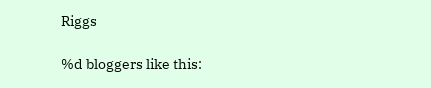Riggs

%d bloggers like this: